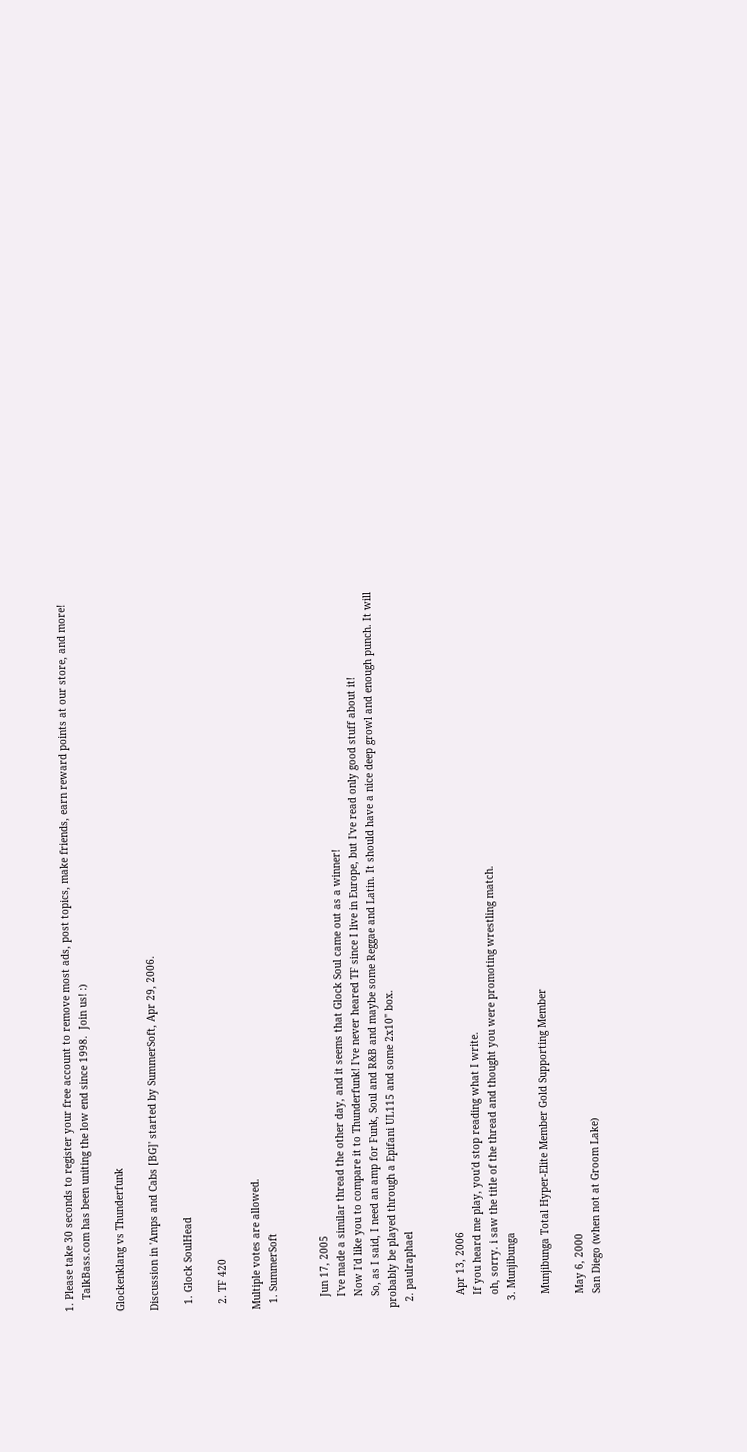1. Please take 30 seconds to register your free account to remove most ads, post topics, make friends, earn reward points at our store, and more!
    TalkBass.com has been uniting the low end since 1998.  Join us! :)

Glockenklang vs Thunderfunk

Discussion in 'Amps and Cabs [BG]' started by SummerSoft, Apr 29, 2006.

  1. Glock SoulHead

  2. TF 420

Multiple votes are allowed.
  1. SummerSoft


    Jun 17, 2005
    I've made a similar thread the other day, and it seems that Glock Soul came out as a winner!
    Now I'd like you to compare it to Thunderfunk! I've never heared TF since I live in Europe, but I've read only good stuff about it!
    So, as I said, I need an amp for Funk, Soul and R&B and maybe some Reggae and Latin. It should have a nice deep growl and enough punch. It will probably be played through a Epifani UL115 and some 2x10" box.
  2. paulraphael


    Apr 13, 2006
    If you heard me play, you'd stop reading what I write.
    oh, sorry. i saw the title of the thread and thought you were promoting wrestling match.
  3. Munjibunga

    Munjibunga Total Hyper-Elite Member Gold Supporting Member

    May 6, 2000
    San Diego (when not at Groom Lake)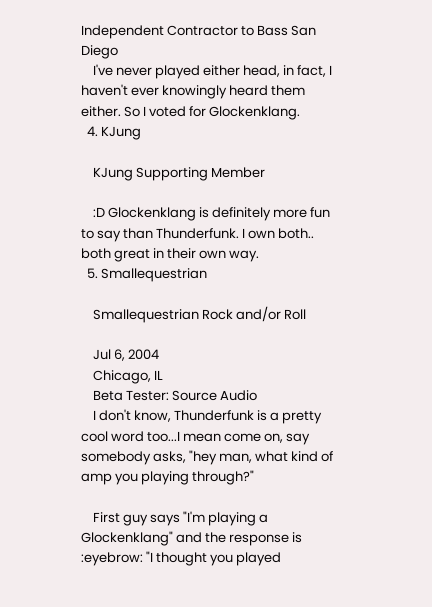Independent Contractor to Bass San Diego
    I've never played either head, in fact, I haven't ever knowingly heard them either. So I voted for Glockenklang.
  4. KJung

    KJung Supporting Member

    :D Glockenklang is definitely more fun to say than Thunderfunk. I own both.. both great in their own way.
  5. Smallequestrian

    Smallequestrian Rock and/or Roll

    Jul 6, 2004
    Chicago, IL
    Beta Tester: Source Audio
    I don't know, Thunderfunk is a pretty cool word too...I mean come on, say somebody asks, "hey man, what kind of amp you playing through?"

    First guy says "I'm playing a Glockenklang" and the response is :eyebrow: "I thought you played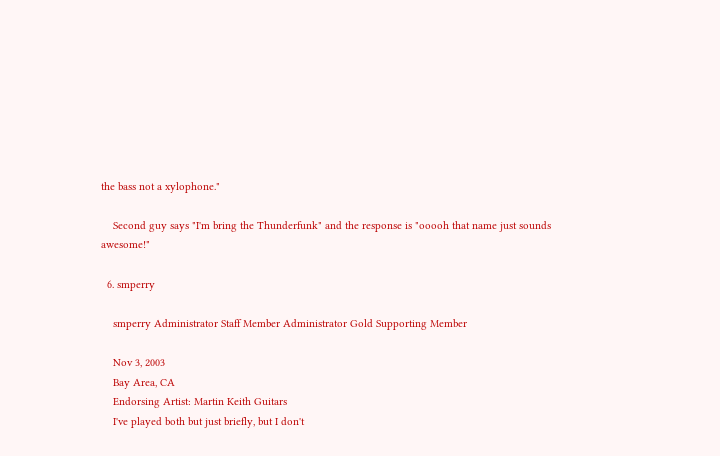the bass not a xylophone."

    Second guy says "I'm bring the Thunderfunk" and the response is "ooooh that name just sounds awesome!"

  6. smperry

    smperry Administrator Staff Member Administrator Gold Supporting Member

    Nov 3, 2003
    Bay Area, CA
    Endorsing Artist: Martin Keith Guitars
    I've played both but just briefly, but I don't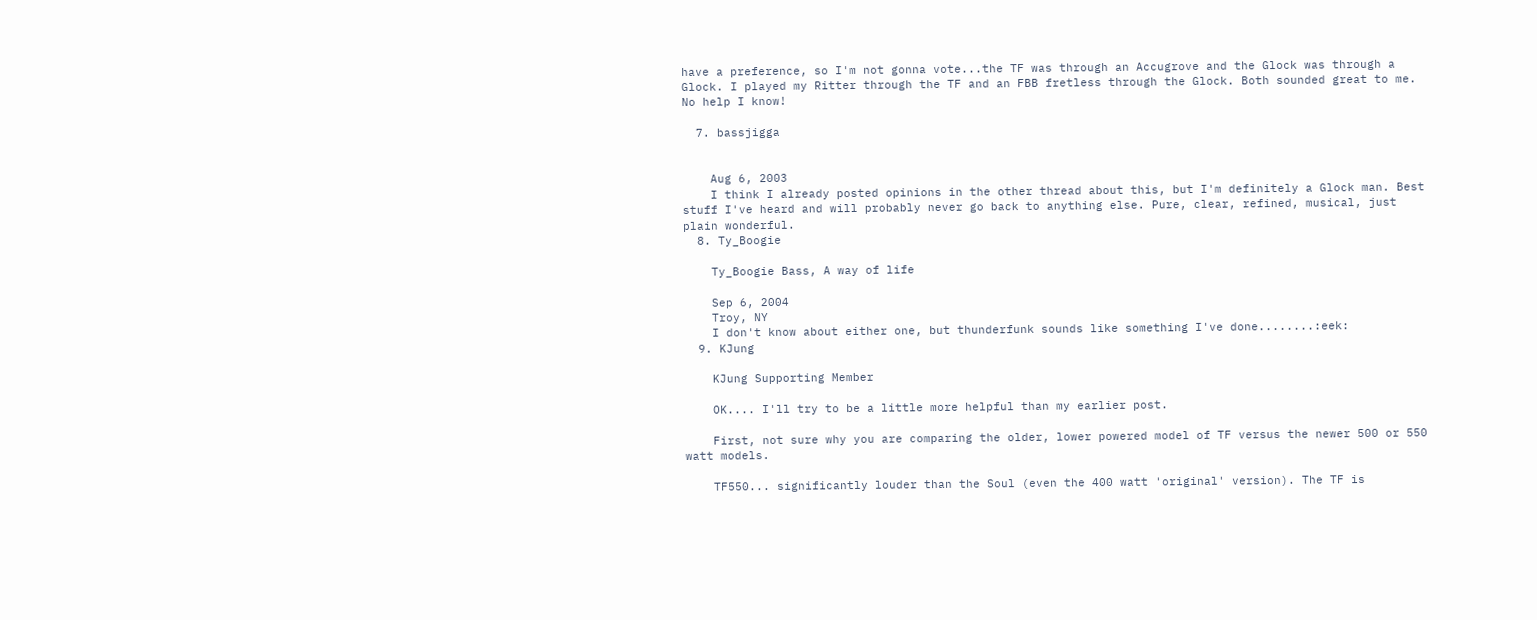have a preference, so I'm not gonna vote...the TF was through an Accugrove and the Glock was through a Glock. I played my Ritter through the TF and an FBB fretless through the Glock. Both sounded great to me. No help I know!

  7. bassjigga


    Aug 6, 2003
    I think I already posted opinions in the other thread about this, but I'm definitely a Glock man. Best stuff I've heard and will probably never go back to anything else. Pure, clear, refined, musical, just plain wonderful.
  8. Ty_Boogie

    Ty_Boogie Bass, A way of life

    Sep 6, 2004
    Troy, NY
    I don't know about either one, but thunderfunk sounds like something I've done........:eek:
  9. KJung

    KJung Supporting Member

    OK.... I'll try to be a little more helpful than my earlier post.

    First, not sure why you are comparing the older, lower powered model of TF versus the newer 500 or 550 watt models.

    TF550... significantly louder than the Soul (even the 400 watt 'original' version). The TF is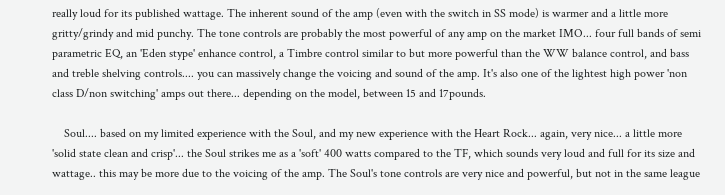really loud for its published wattage. The inherent sound of the amp (even with the switch in SS mode) is warmer and a little more gritty/grindy and mid punchy. The tone controls are probably the most powerful of any amp on the market IMO... four full bands of semi parametric EQ, an 'Eden stype' enhance control, a Timbre control similar to but more powerful than the WW balance control, and bass and treble shelving controls.... you can massively change the voicing and sound of the amp. It's also one of the lightest high power 'non class D/non switching' amps out there... depending on the model, between 15 and 17pounds.

    Soul.... based on my limited experience with the Soul, and my new experience with the Heart Rock... again, very nice... a little more 'solid state clean and crisp'... the Soul strikes me as a 'soft' 400 watts compared to the TF, which sounds very loud and full for its size and wattage.. this may be more due to the voicing of the amp. The Soul's tone controls are very nice and powerful, but not in the same league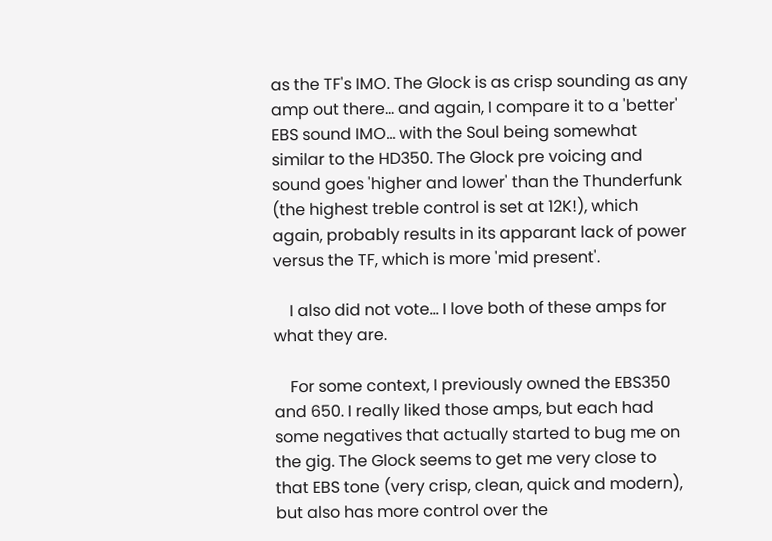as the TF's IMO. The Glock is as crisp sounding as any amp out there... and again, I compare it to a 'better' EBS sound IMO... with the Soul being somewhat similar to the HD350. The Glock pre voicing and sound goes 'higher and lower' than the Thunderfunk (the highest treble control is set at 12K!), which again, probably results in its apparant lack of power versus the TF, which is more 'mid present'.

    I also did not vote... I love both of these amps for what they are.

    For some context, I previously owned the EBS350 and 650. I really liked those amps, but each had some negatives that actually started to bug me on the gig. The Glock seems to get me very close to that EBS tone (very crisp, clean, quick and modern), but also has more control over the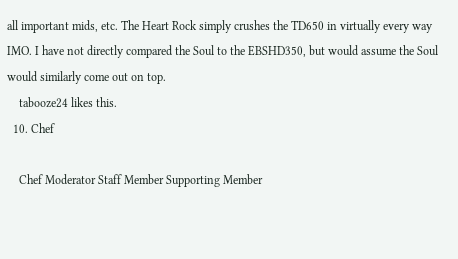all important mids, etc. The Heart Rock simply crushes the TD650 in virtually every way IMO. I have not directly compared the Soul to the EBSHD350, but would assume the Soul would similarly come out on top.
    tabooze24 likes this.
  10. Chef

    Chef Moderator Staff Member Supporting Member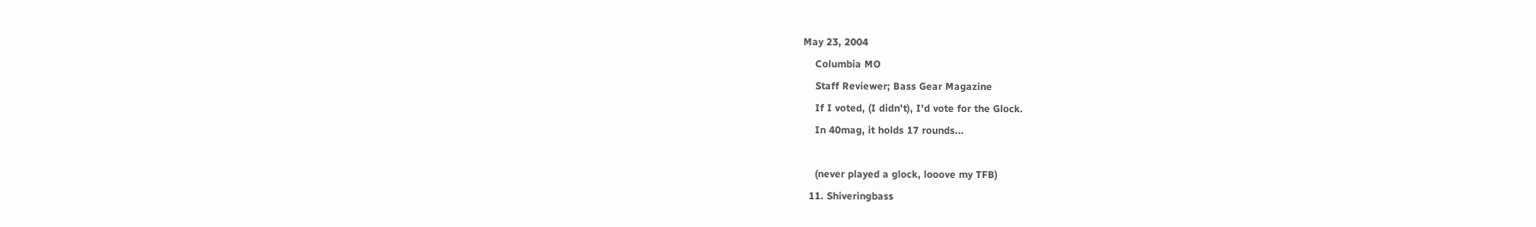May 23, 2004
    Columbia MO
    Staff Reviewer; Bass Gear Magazine
    If I voted, (I didn't), I'd vote for the Glock.
    In 40mag, it holds 17 rounds...

    (never played a glock, looove my TFB)
  11. Shiveringbass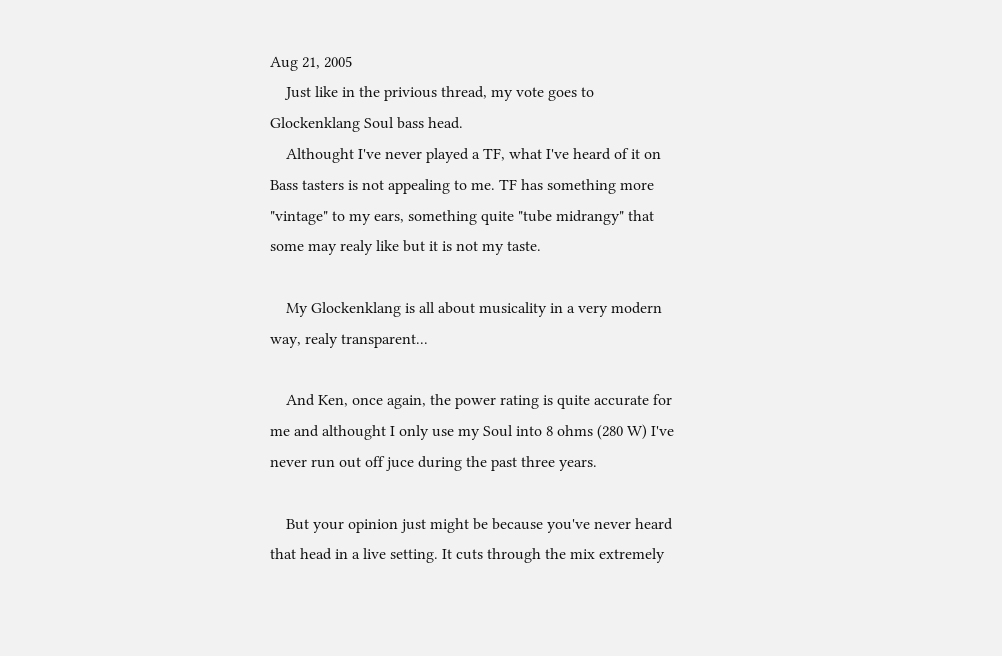Aug 21, 2005
    Just like in the privious thread, my vote goes to Glockenklang Soul bass head.
    Althought I've never played a TF, what I've heard of it on Bass tasters is not appealing to me. TF has something more "vintage" to my ears, something quite "tube midrangy" that some may realy like but it is not my taste.

    My Glockenklang is all about musicality in a very modern way, realy transparent...

    And Ken, once again, the power rating is quite accurate for me and althought I only use my Soul into 8 ohms (280 W) I've never run out off juce during the past three years.

    But your opinion just might be because you've never heard that head in a live setting. It cuts through the mix extremely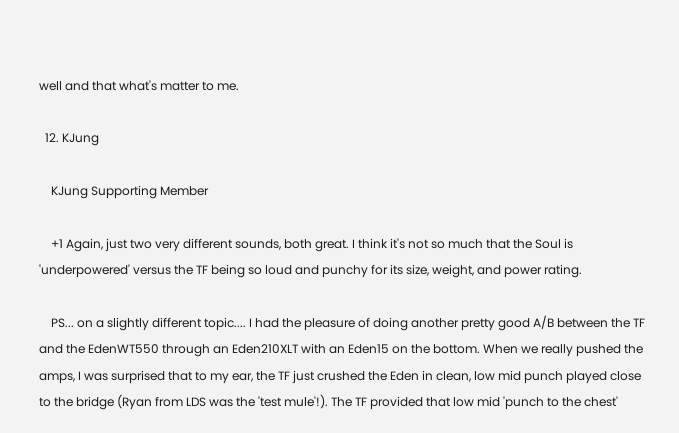well and that what's matter to me.

  12. KJung

    KJung Supporting Member

    +1 Again, just two very different sounds, both great. I think it's not so much that the Soul is 'underpowered' versus the TF being so loud and punchy for its size, weight, and power rating.

    PS... on a slightly different topic.... I had the pleasure of doing another pretty good A/B between the TF and the EdenWT550 through an Eden210XLT with an Eden15 on the bottom. When we really pushed the amps, I was surprised that to my ear, the TF just crushed the Eden in clean, low mid punch played close to the bridge (Ryan from LDS was the 'test mule'!). The TF provided that low mid 'punch to the chest'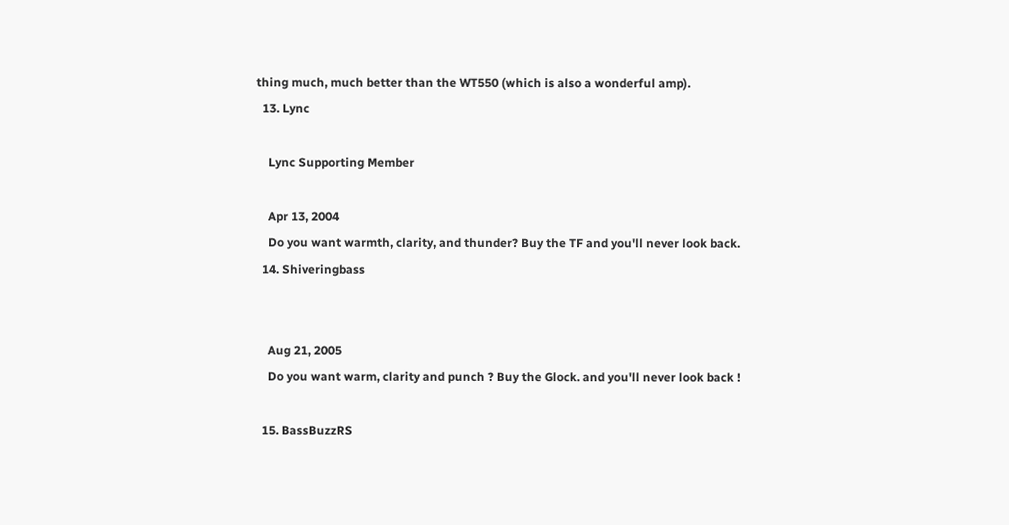thing much, much better than the WT550 (which is also a wonderful amp).
  13. Lync

    Lync Supporting Member

    Apr 13, 2004
    Do you want warmth, clarity, and thunder? Buy the TF and you'll never look back.
  14. Shiveringbass


    Aug 21, 2005
    Do you want warm, clarity and punch ? Buy the Glock. and you'll never look back !

  15. BassBuzzRS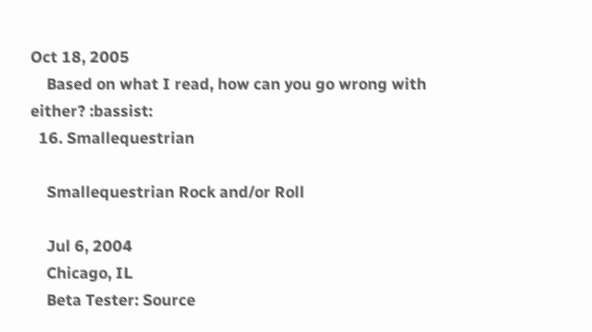Oct 18, 2005
    Based on what I read, how can you go wrong with either? :bassist:
  16. Smallequestrian

    Smallequestrian Rock and/or Roll

    Jul 6, 2004
    Chicago, IL
    Beta Tester: Source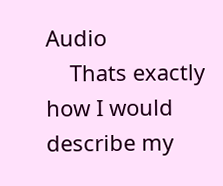Audio
    Thats exactly how I would describe my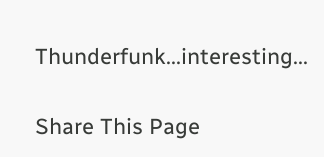Thunderfunk...interesting...

Share This Page